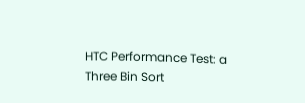HTC Performance Test: a Three Bin Sort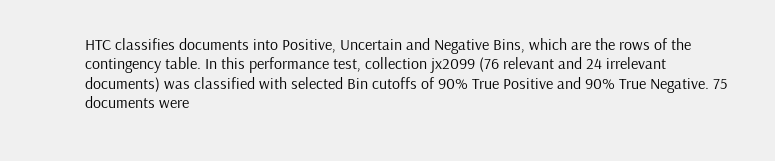HTC classifies documents into Positive, Uncertain and Negative Bins, which are the rows of the contingency table. In this performance test, collection jx2099 (76 relevant and 24 irrelevant documents) was classified with selected Bin cutoffs of 90% True Positive and 90% True Negative. 75 documents were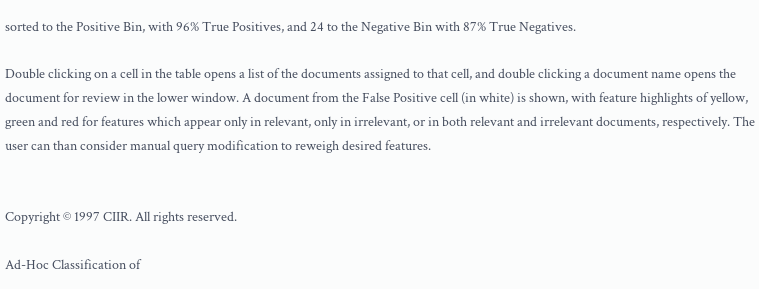sorted to the Positive Bin, with 96% True Positives, and 24 to the Negative Bin with 87% True Negatives.

Double clicking on a cell in the table opens a list of the documents assigned to that cell, and double clicking a document name opens the document for review in the lower window. A document from the False Positive cell (in white) is shown, with feature highlights of yellow, green and red for features which appear only in relevant, only in irrelevant, or in both relevant and irrelevant documents, respectively. The user can than consider manual query modification to reweigh desired features.


Copyright © 1997 CIIR. All rights reserved.

Ad-Hoc Classification of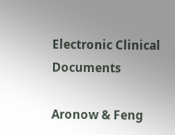Electronic Clinical Documents

Aronow & Feng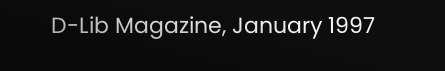D-Lib Magazine, January 1997